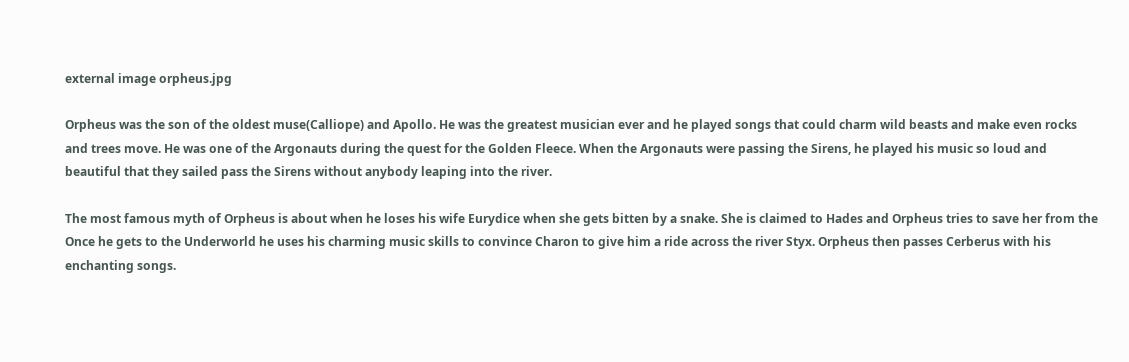external image orpheus.jpg

Orpheus was the son of the oldest muse(Calliope) and Apollo. He was the greatest musician ever and he played songs that could charm wild beasts and make even rocks and trees move. He was one of the Argonauts during the quest for the Golden Fleece. When the Argonauts were passing the Sirens, he played his music so loud and beautiful that they sailed pass the Sirens without anybody leaping into the river.

The most famous myth of Orpheus is about when he loses his wife Eurydice when she gets bitten by a snake. She is claimed to Hades and Orpheus tries to save her from the
Once he gets to the Underworld he uses his charming music skills to convince Charon to give him a ride across the river Styx. Orpheus then passes Cerberus with his enchanting songs.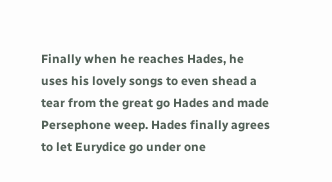Finally when he reaches Hades, he uses his lovely songs to even shead a tear from the great go Hades and made Persephone weep. Hades finally agrees to let Eurydice go under one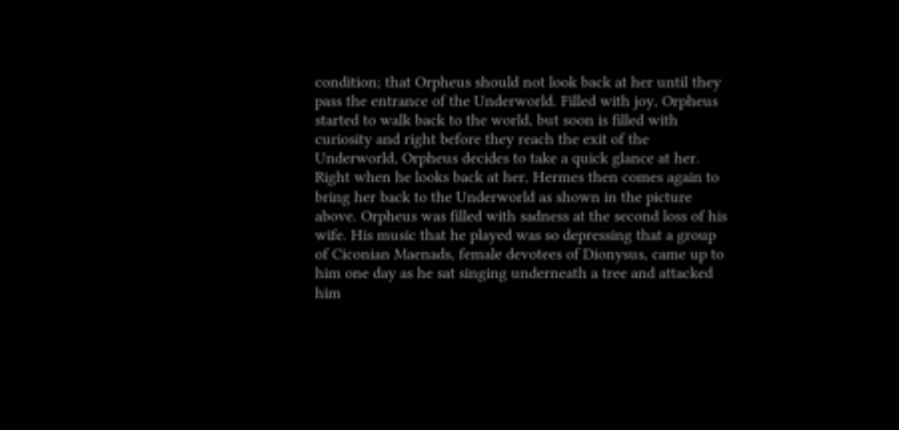condition; that Orpheus should not look back at her until they pass the entrance of the Underworld. Filled with joy, Orpheus started to walk back to the world, but soon is filled with curiosity and right before they reach the exit of the Underworld, Orpheus decides to take a quick glance at her. Right when he looks back at her, Hermes then comes again to bring her back to the Underworld as shown in the picture above. Orpheus was filled with sadness at the second loss of his wife. His music that he played was so depressing that a group of Ciconian Maenads, female devotees of Dionysus, came up to him one day as he sat singing underneath a tree and attacked him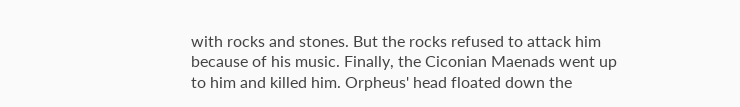with rocks and stones. But the rocks refused to attack him because of his music. Finally, the Ciconian Maenads went up to him and killed him. Orpheus' head floated down the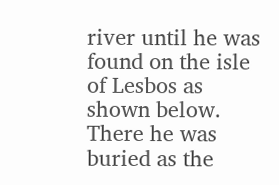river until he was found on the isle of Lesbos as shown below. There he was buried as the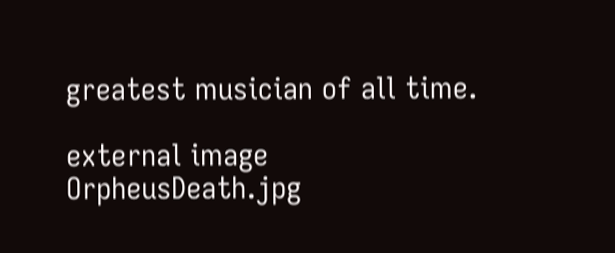greatest musician of all time.

external image OrpheusDeath.jpg